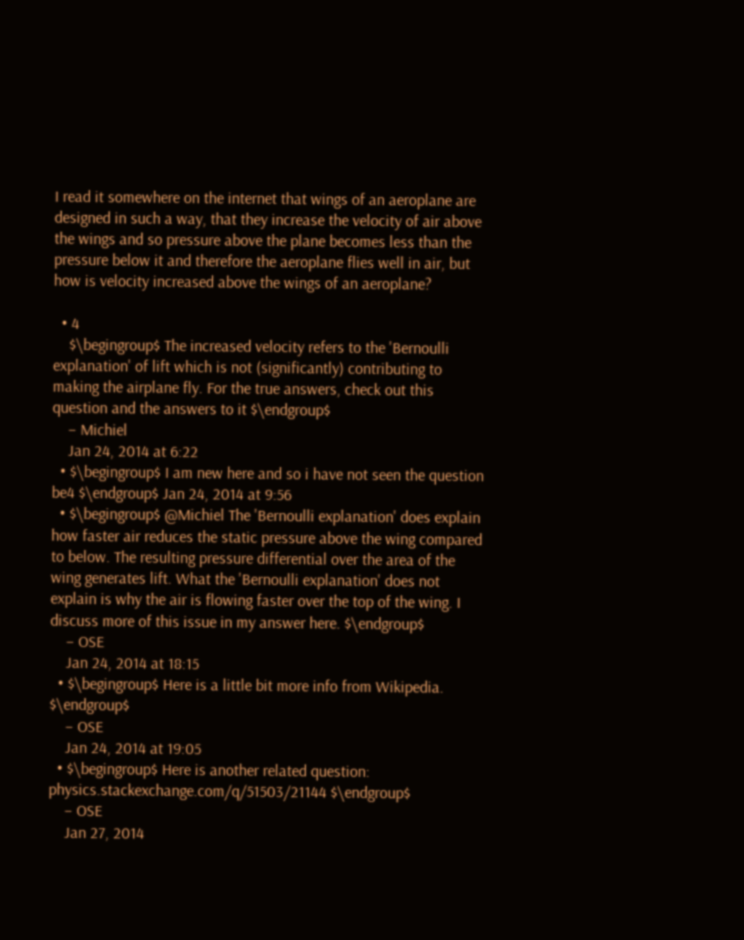I read it somewhere on the internet that wings of an aeroplane are designed in such a way, that they increase the velocity of air above the wings and so pressure above the plane becomes less than the pressure below it and therefore the aeroplane flies well in air, but how is velocity increased above the wings of an aeroplane?

  • 4
    $\begingroup$ The increased velocity refers to the 'Bernoulli explanation' of lift which is not (significantly) contributing to making the airplane fly. For the true answers, check out this question and the answers to it $\endgroup$
    – Michiel
    Jan 24, 2014 at 6:22
  • $\begingroup$ I am new here and so i have not seen the question be4 $\endgroup$ Jan 24, 2014 at 9:56
  • $\begingroup$ @Michiel The 'Bernoulli explanation' does explain how faster air reduces the static pressure above the wing compared to below. The resulting pressure differential over the area of the wing generates lift. What the 'Bernoulli explanation' does not explain is why the air is flowing faster over the top of the wing. I discuss more of this issue in my answer here. $\endgroup$
    – OSE
    Jan 24, 2014 at 18:15
  • $\begingroup$ Here is a little bit more info from Wikipedia. $\endgroup$
    – OSE
    Jan 24, 2014 at 19:05
  • $\begingroup$ Here is another related question: physics.stackexchange.com/q/51503/21144 $\endgroup$
    – OSE
    Jan 27, 2014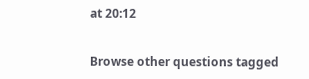at 20:12


Browse other questions tagged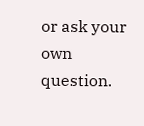or ask your own question.